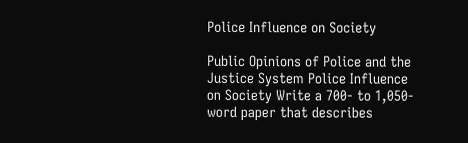Police Influence on Society

Public Opinions of Police and the Justice System Police Influence on Society Write a 700- to 1,050-word paper that describes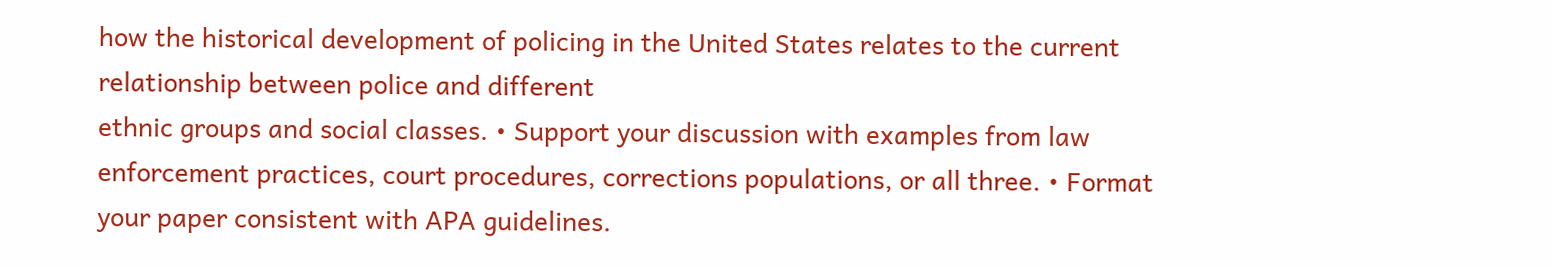how the historical development of policing in the United States relates to the current relationship between police and different
ethnic groups and social classes. • Support your discussion with examples from law enforcement practices, court procedures, corrections populations, or all three. • Format your paper consistent with APA guidelines.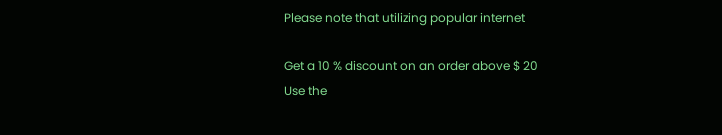Please note that utilizing popular internet

Get a 10 % discount on an order above $ 20
Use the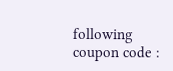following coupon code :